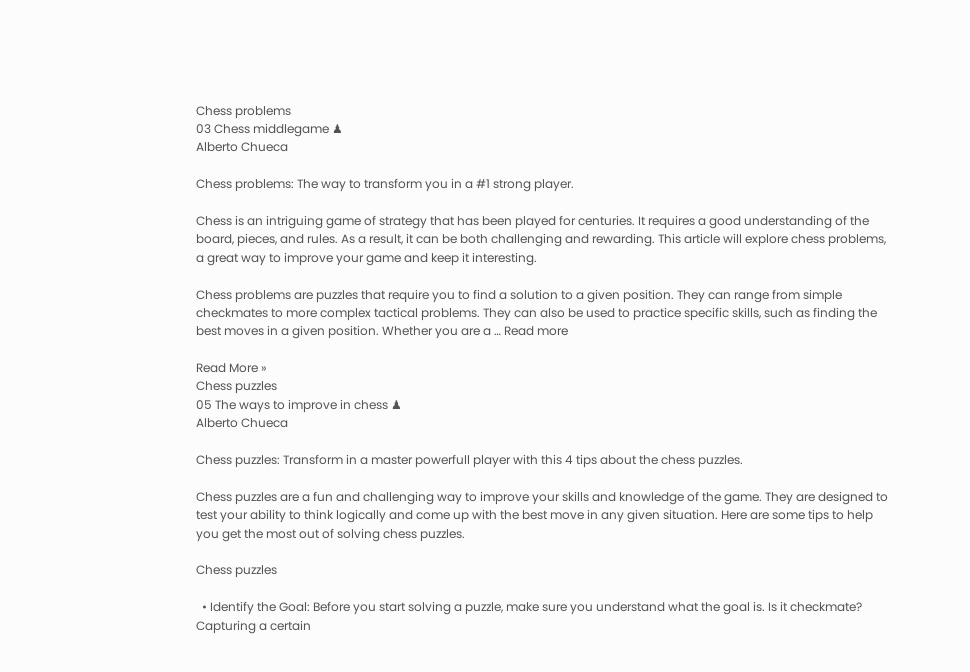Chess problems
03 Chess middlegame ♟
Alberto Chueca

Chess problems: The way to transform you in a #1 strong player.

Chess is an intriguing game of strategy that has been played for centuries. It requires a good understanding of the board, pieces, and rules. As a result, it can be both challenging and rewarding. This article will explore chess problems, a great way to improve your game and keep it interesting.

Chess problems are puzzles that require you to find a solution to a given position. They can range from simple checkmates to more complex tactical problems. They can also be used to practice specific skills, such as finding the best moves in a given position. Whether you are a … Read more

Read More »
Chess puzzles
05 The ways to improve in chess ♟
Alberto Chueca

Chess puzzles: Transform in a master powerfull player with this 4 tips about the chess puzzles.

Chess puzzles are a fun and challenging way to improve your skills and knowledge of the game. They are designed to test your ability to think logically and come up with the best move in any given situation. Here are some tips to help you get the most out of solving chess puzzles.

Chess puzzles

  • Identify the Goal: Before you start solving a puzzle, make sure you understand what the goal is. Is it checkmate? Capturing a certain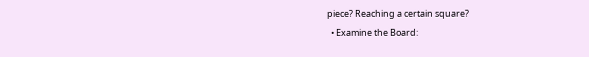piece? Reaching a certain square?
  • Examine the Board: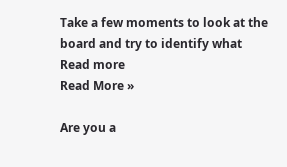Take a few moments to look at the board and try to identify what
Read more
Read More »

Are you a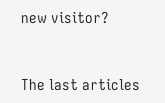new visitor?


The last articles